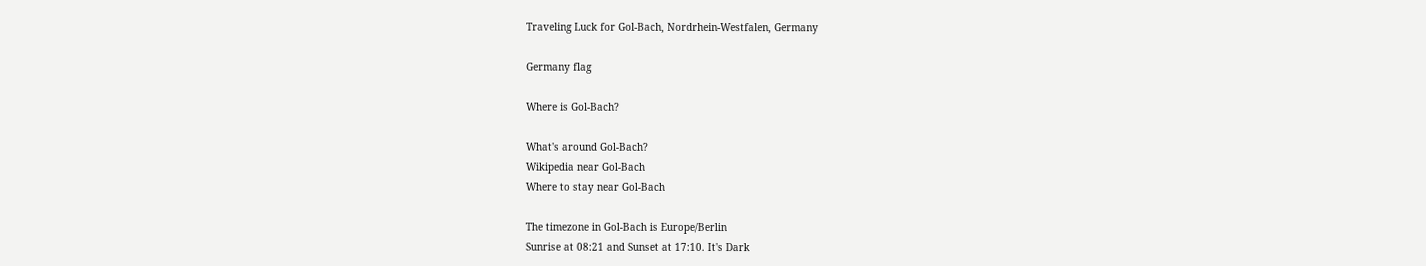Traveling Luck for Gol-Bach, Nordrhein-Westfalen, Germany

Germany flag

Where is Gol-Bach?

What's around Gol-Bach?
Wikipedia near Gol-Bach
Where to stay near Gol-Bach

The timezone in Gol-Bach is Europe/Berlin
Sunrise at 08:21 and Sunset at 17:10. It's Dark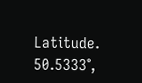Latitude. 50.5333°,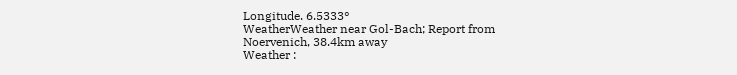Longitude. 6.5333°
WeatherWeather near Gol-Bach; Report from Noervenich, 38.4km away
Weather :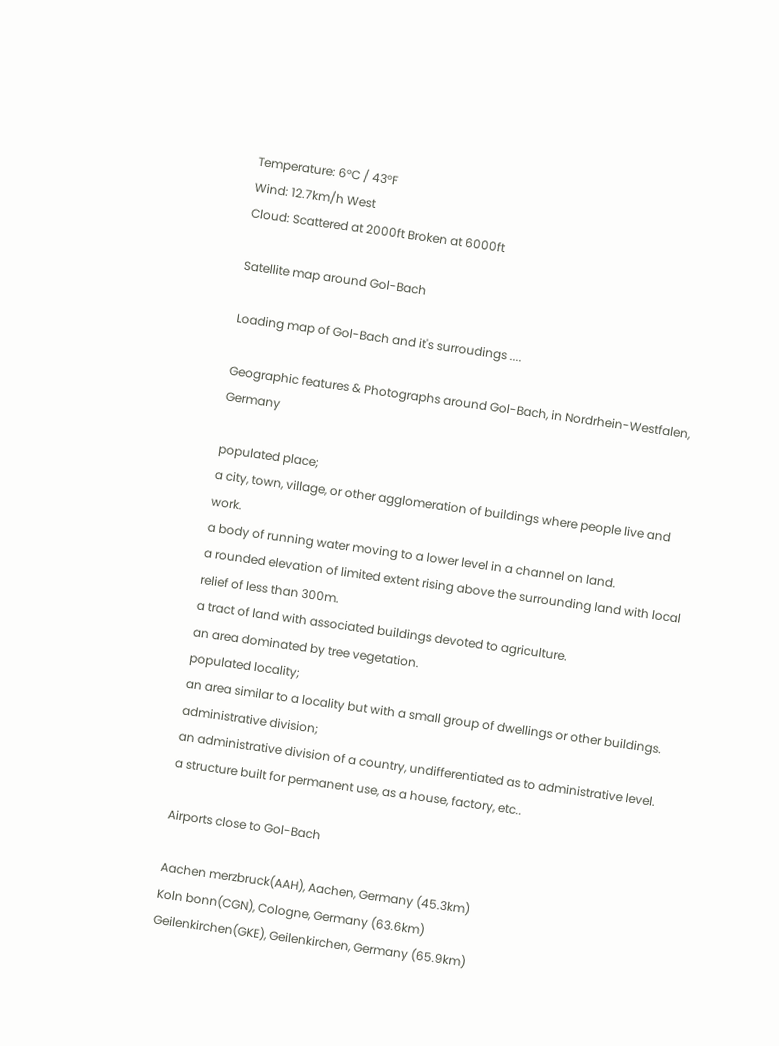Temperature: 6°C / 43°F
Wind: 12.7km/h West
Cloud: Scattered at 2000ft Broken at 6000ft

Satellite map around Gol-Bach

Loading map of Gol-Bach and it's surroudings ....

Geographic features & Photographs around Gol-Bach, in Nordrhein-Westfalen, Germany

populated place;
a city, town, village, or other agglomeration of buildings where people live and work.
a body of running water moving to a lower level in a channel on land.
a rounded elevation of limited extent rising above the surrounding land with local relief of less than 300m.
a tract of land with associated buildings devoted to agriculture.
an area dominated by tree vegetation.
populated locality;
an area similar to a locality but with a small group of dwellings or other buildings.
administrative division;
an administrative division of a country, undifferentiated as to administrative level.
a structure built for permanent use, as a house, factory, etc..

Airports close to Gol-Bach

Aachen merzbruck(AAH), Aachen, Germany (45.3km)
Koln bonn(CGN), Cologne, Germany (63.6km)
Geilenkirchen(GKE), Geilenkirchen, Germany (65.9km)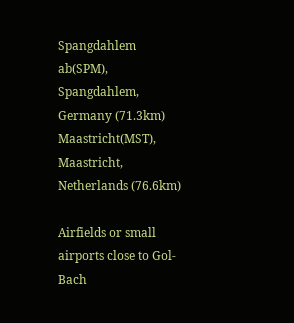Spangdahlem ab(SPM), Spangdahlem, Germany (71.3km)
Maastricht(MST), Maastricht, Netherlands (76.6km)

Airfields or small airports close to Gol-Bach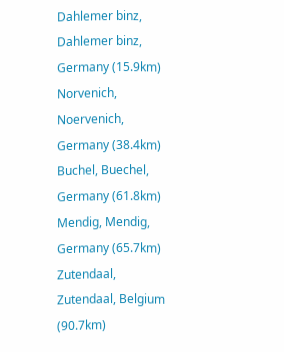Dahlemer binz, Dahlemer binz, Germany (15.9km)
Norvenich, Noervenich, Germany (38.4km)
Buchel, Buechel, Germany (61.8km)
Mendig, Mendig, Germany (65.7km)
Zutendaal, Zutendaal, Belgium (90.7km)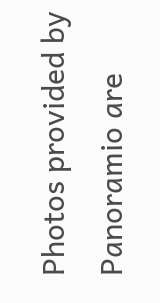Photos provided by Panoramio are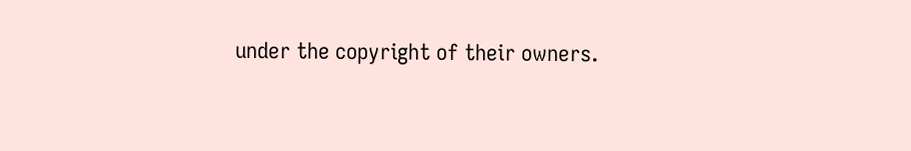under the copyright of their owners.